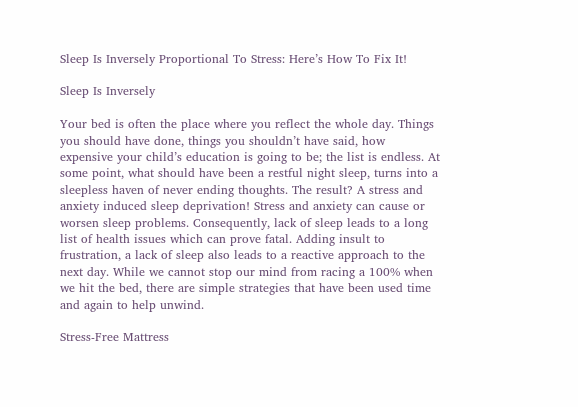Sleep Is Inversely Proportional To Stress: Here’s How To Fix It!

Sleep Is Inversely

Your bed is often the place where you reflect the whole day. Things you should have done, things you shouldn’t have said, how expensive your child’s education is going to be; the list is endless. At some point, what should have been a restful night sleep, turns into a sleepless haven of never ending thoughts. The result? A stress and anxiety induced sleep deprivation! Stress and anxiety can cause or worsen sleep problems. Consequently, lack of sleep leads to a long list of health issues which can prove fatal. Adding insult to frustration, a lack of sleep also leads to a reactive approach to the next day. While we cannot stop our mind from racing a 100% when we hit the bed, there are simple strategies that have been used time and again to help unwind.

Stress-Free Mattress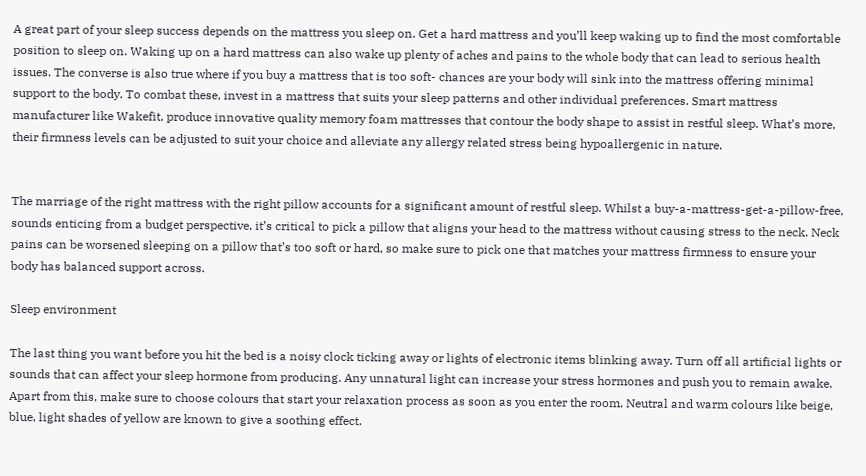A great part of your sleep success depends on the mattress you sleep on. Get a hard mattress and you’ll keep waking up to find the most comfortable position to sleep on. Waking up on a hard mattress can also wake up plenty of aches and pains to the whole body that can lead to serious health issues. The converse is also true where if you buy a mattress that is too soft- chances are your body will sink into the mattress offering minimal support to the body. To combat these, invest in a mattress that suits your sleep patterns and other individual preferences. Smart mattress manufacturer like Wakefit, produce innovative quality memory foam mattresses that contour the body shape to assist in restful sleep. What’s more, their firmness levels can be adjusted to suit your choice and alleviate any allergy related stress being hypoallergenic in nature.


The marriage of the right mattress with the right pillow accounts for a significant amount of restful sleep. Whilst a buy-a-mattress-get-a-pillow-free, sounds enticing from a budget perspective, it’s critical to pick a pillow that aligns your head to the mattress without causing stress to the neck. Neck pains can be worsened sleeping on a pillow that’s too soft or hard, so make sure to pick one that matches your mattress firmness to ensure your body has balanced support across.

Sleep environment

The last thing you want before you hit the bed is a noisy clock ticking away or lights of electronic items blinking away. Turn off all artificial lights or sounds that can affect your sleep hormone from producing. Any unnatural light can increase your stress hormones and push you to remain awake. Apart from this, make sure to choose colours that start your relaxation process as soon as you enter the room. Neutral and warm colours like beige, blue, light shades of yellow are known to give a soothing effect.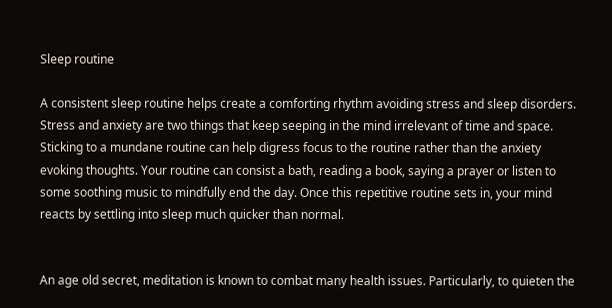Sleep routine

A consistent sleep routine helps create a comforting rhythm avoiding stress and sleep disorders. Stress and anxiety are two things that keep seeping in the mind irrelevant of time and space. Sticking to a mundane routine can help digress focus to the routine rather than the anxiety evoking thoughts. Your routine can consist a bath, reading a book, saying a prayer or listen to some soothing music to mindfully end the day. Once this repetitive routine sets in, your mind reacts by settling into sleep much quicker than normal.


An age old secret, meditation is known to combat many health issues. Particularly, to quieten the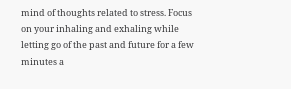mind of thoughts related to stress. Focus on your inhaling and exhaling while letting go of the past and future for a few minutes a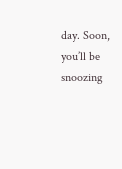day. Soon, you’ll be snoozing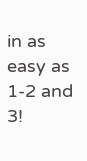in as easy as 1-2 and 3!